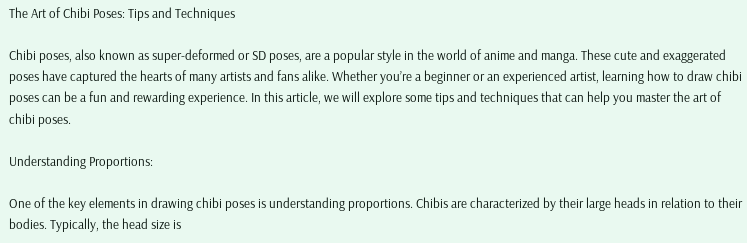The Art of Chibi Poses: Tips and Techniques

Chibi poses, also known as super-deformed or SD poses, are a popular style in the world of anime and manga. These cute and exaggerated poses have captured the hearts of many artists and fans alike. Whether you’re a beginner or an experienced artist, learning how to draw chibi poses can be a fun and rewarding experience. In this article, we will explore some tips and techniques that can help you master the art of chibi poses.

Understanding Proportions:

One of the key elements in drawing chibi poses is understanding proportions. Chibis are characterized by their large heads in relation to their bodies. Typically, the head size is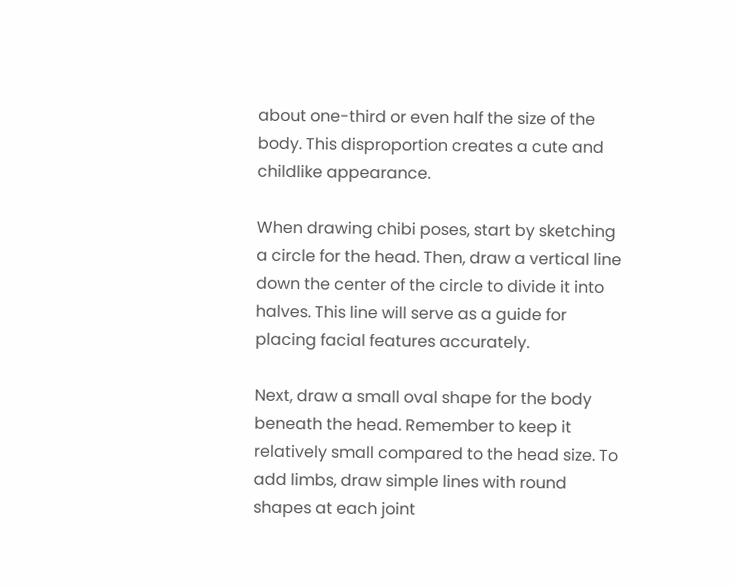about one-third or even half the size of the body. This disproportion creates a cute and childlike appearance.

When drawing chibi poses, start by sketching a circle for the head. Then, draw a vertical line down the center of the circle to divide it into halves. This line will serve as a guide for placing facial features accurately.

Next, draw a small oval shape for the body beneath the head. Remember to keep it relatively small compared to the head size. To add limbs, draw simple lines with round shapes at each joint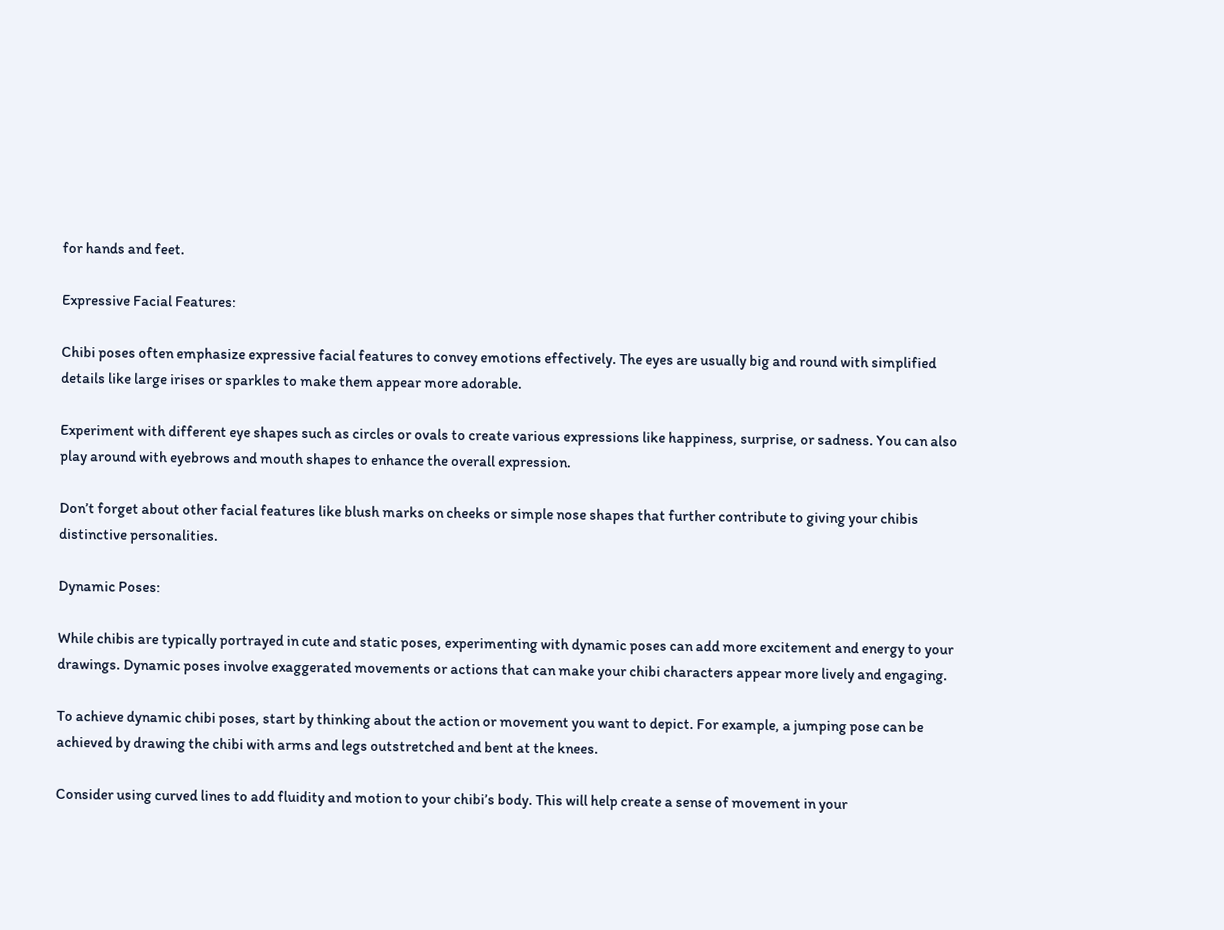for hands and feet.

Expressive Facial Features:

Chibi poses often emphasize expressive facial features to convey emotions effectively. The eyes are usually big and round with simplified details like large irises or sparkles to make them appear more adorable.

Experiment with different eye shapes such as circles or ovals to create various expressions like happiness, surprise, or sadness. You can also play around with eyebrows and mouth shapes to enhance the overall expression.

Don’t forget about other facial features like blush marks on cheeks or simple nose shapes that further contribute to giving your chibis distinctive personalities.

Dynamic Poses:

While chibis are typically portrayed in cute and static poses, experimenting with dynamic poses can add more excitement and energy to your drawings. Dynamic poses involve exaggerated movements or actions that can make your chibi characters appear more lively and engaging.

To achieve dynamic chibi poses, start by thinking about the action or movement you want to depict. For example, a jumping pose can be achieved by drawing the chibi with arms and legs outstretched and bent at the knees.

Consider using curved lines to add fluidity and motion to your chibi’s body. This will help create a sense of movement in your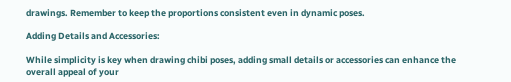drawings. Remember to keep the proportions consistent even in dynamic poses.

Adding Details and Accessories:

While simplicity is key when drawing chibi poses, adding small details or accessories can enhance the overall appeal of your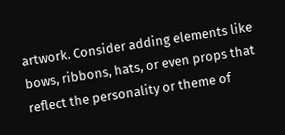artwork. Consider adding elements like bows, ribbons, hats, or even props that reflect the personality or theme of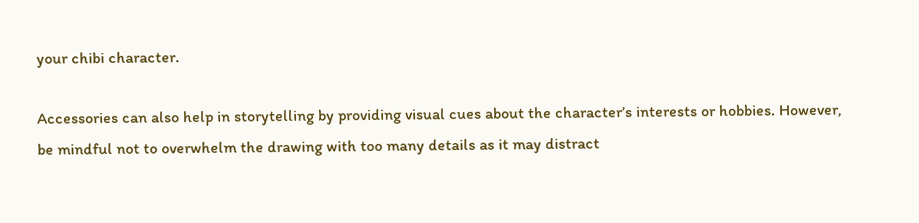your chibi character.

Accessories can also help in storytelling by providing visual cues about the character’s interests or hobbies. However, be mindful not to overwhelm the drawing with too many details as it may distract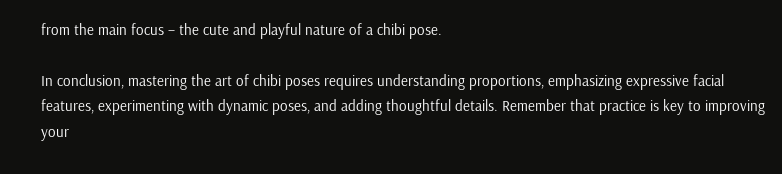from the main focus – the cute and playful nature of a chibi pose.

In conclusion, mastering the art of chibi poses requires understanding proportions, emphasizing expressive facial features, experimenting with dynamic poses, and adding thoughtful details. Remember that practice is key to improving your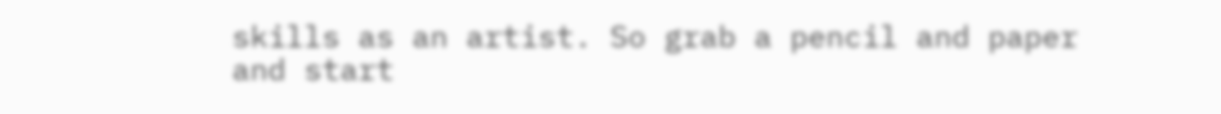skills as an artist. So grab a pencil and paper and start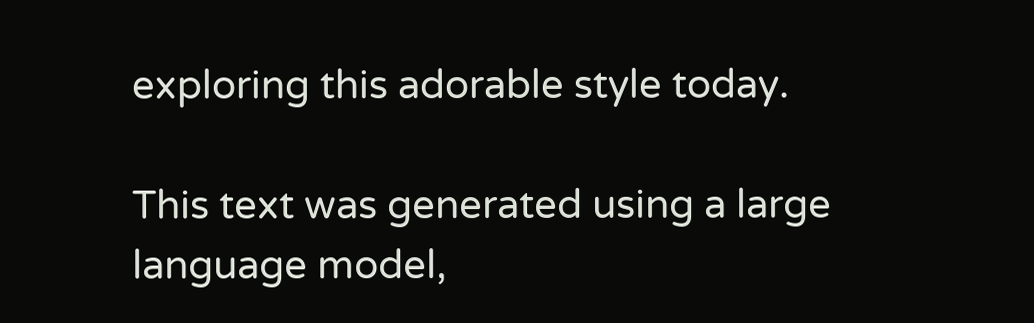exploring this adorable style today.

This text was generated using a large language model,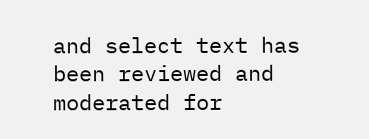and select text has been reviewed and moderated for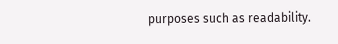purposes such as readability.